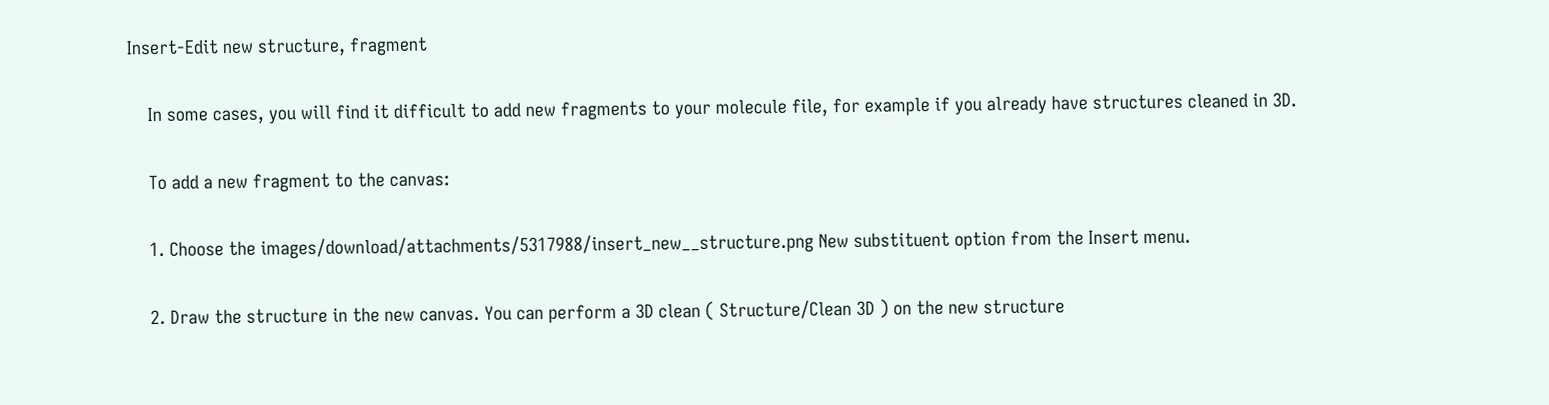Insert-Edit new structure, fragment

    In some cases, you will find it difficult to add new fragments to your molecule file, for example if you already have structures cleaned in 3D.

    To add a new fragment to the canvas:

    1. Choose the images/download/attachments/5317988/insert_new__structure.png New substituent option from the Insert menu.

    2. Draw the structure in the new canvas. You can perform a 3D clean ( Structure/Clean 3D ) on the new structure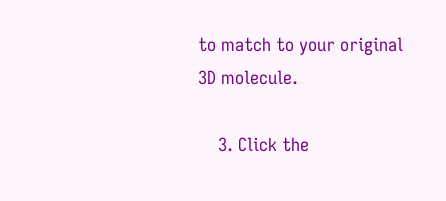to match to your original 3D molecule.

    3. Click the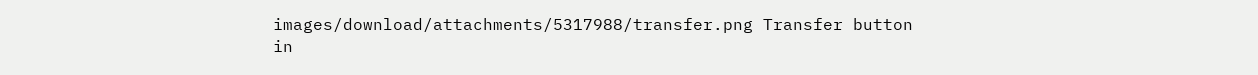images/download/attachments/5317988/transfer.png Transfer button in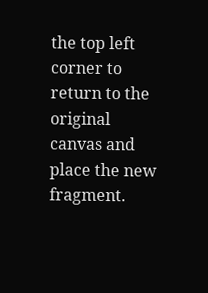the top left corner to return to the original canvas and place the new fragment.